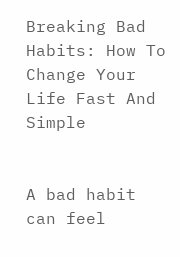Breaking Bad Habits: How To Change Your Life Fast And Simple


A bad habit can feel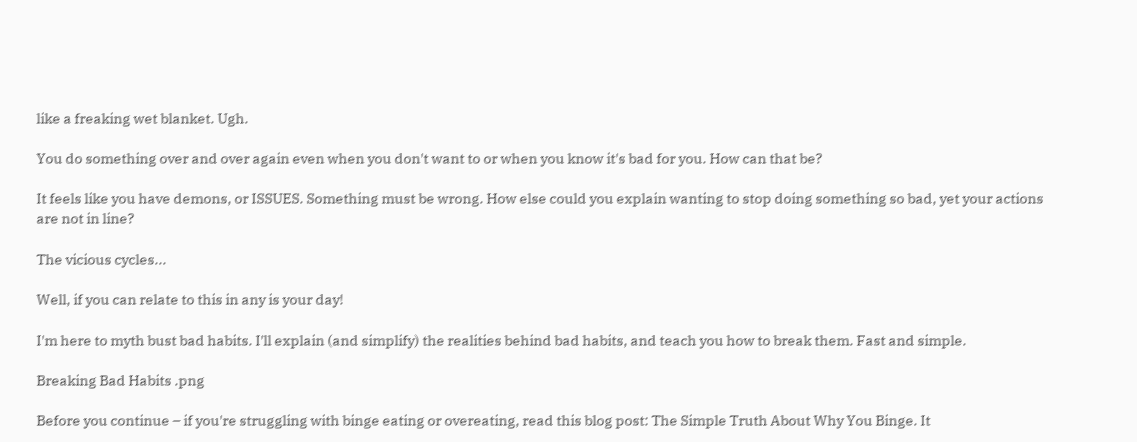like a freaking wet blanket. Ugh.

You do something over and over again even when you don't want to or when you know it's bad for you. How can that be?

It feels like you have demons, or ISSUES. Something must be wrong. How else could you explain wanting to stop doing something so bad, yet your actions are not in line?

The vicious cycles...

Well, if you can relate to this in any is your day!

I'm here to myth bust bad habits. I'll explain (and simplify) the realities behind bad habits, and teach you how to break them. Fast and simple.

Breaking Bad Habits .png

Before you continue – if you're struggling with binge eating or overeating, read this blog post: The Simple Truth About Why You Binge. It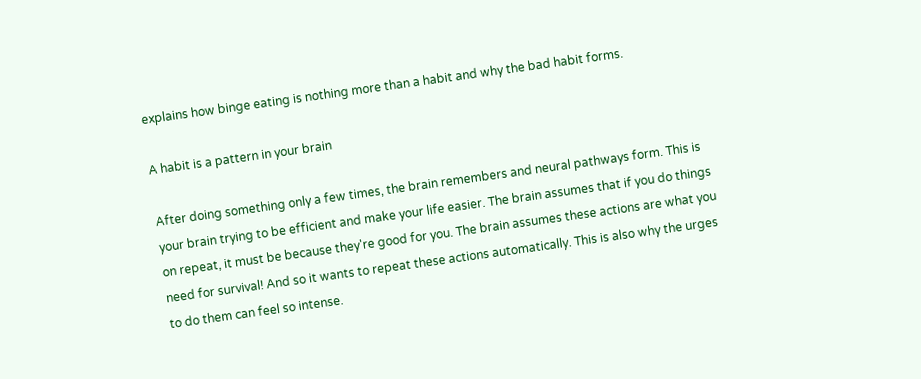explains how binge eating is nothing more than a habit and why the bad habit forms.

A habit is a pattern in your brain

After doing something only a few times, the brain remembers and neural pathways form. This is your brain trying to be efficient and make your life easier. The brain assumes that if you do things on repeat, it must be because they're good for you. The brain assumes these actions are what you need for survival! And so it wants to repeat these actions automatically. This is also why the urges to do them can feel so intense.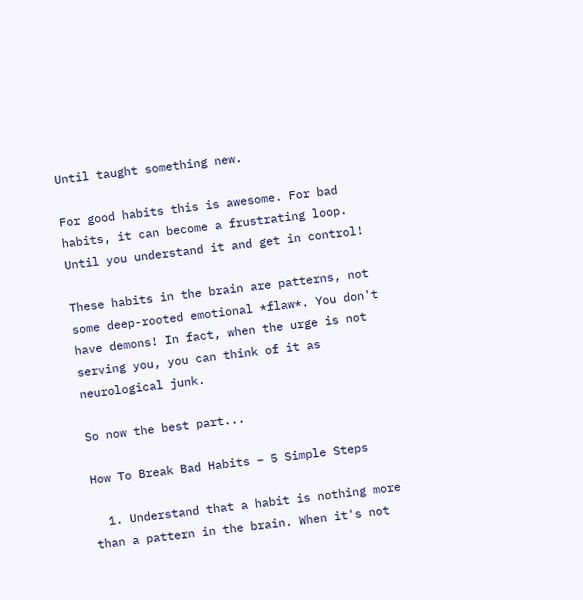Until taught something new.

For good habits this is awesome. For bad habits, it can become a frustrating loop. Until you understand it and get in control!

These habits in the brain are patterns, not some deep-rooted emotional *flaw*. You don't have demons! In fact, when the urge is not serving you, you can think of it as neurological junk.

So now the best part...

How To Break Bad Habits – 5 Simple Steps

  1. Understand that a habit is nothing more than a pattern in the brain. When it's not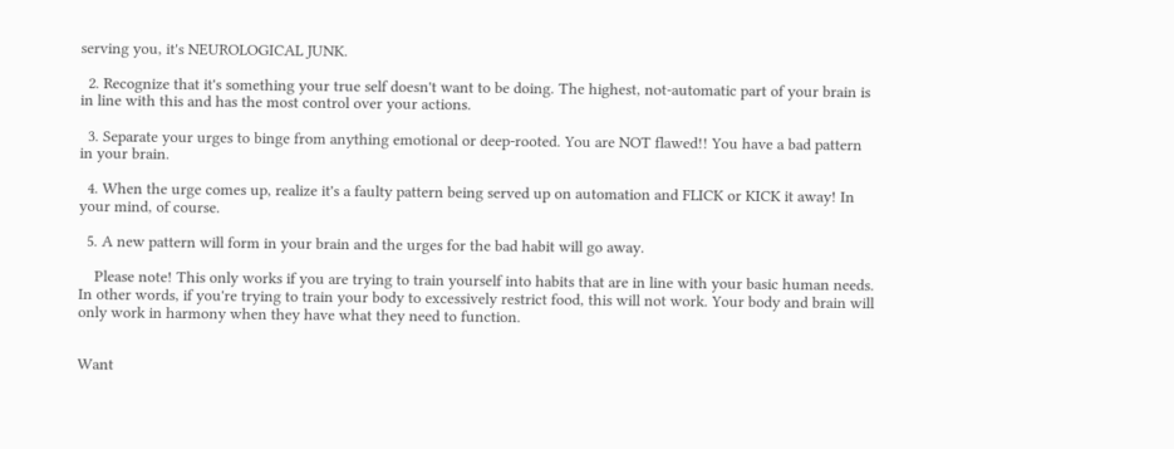serving you, it's NEUROLOGICAL JUNK.

  2. Recognize that it's something your true self doesn't want to be doing. The highest, not-automatic part of your brain is in line with this and has the most control over your actions.

  3. Separate your urges to binge from anything emotional or deep-rooted. You are NOT flawed!! You have a bad pattern in your brain.

  4. When the urge comes up, realize it's a faulty pattern being served up on automation and FLICK or KICK it away! In your mind, of course.

  5. A new pattern will form in your brain and the urges for the bad habit will go away.

    Please note! This only works if you are trying to train yourself into habits that are in line with your basic human needs. In other words, if you're trying to train your body to excessively restrict food, this will not work. Your body and brain will only work in harmony when they have what they need to function.


Want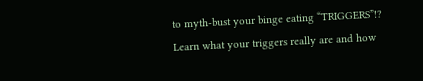to myth-bust your binge eating “TRIGGERS”!? Learn what your triggers really are and how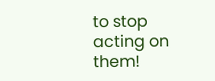to stop acting on them!